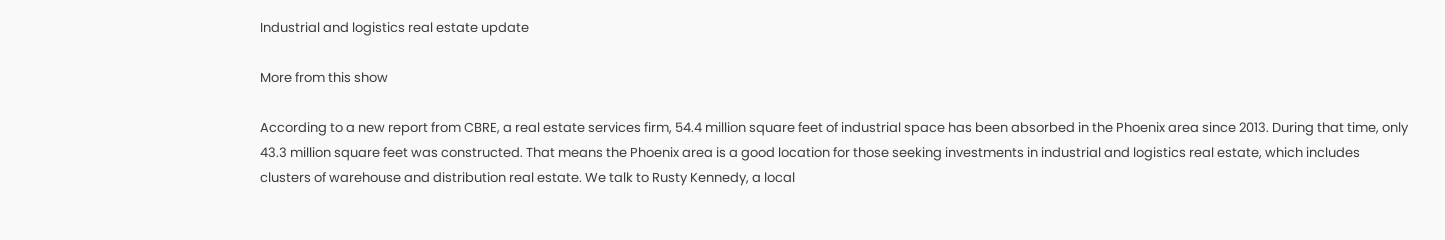Industrial and logistics real estate update

More from this show

According to a new report from CBRE, a real estate services firm, 54.4 million square feet of industrial space has been absorbed in the Phoenix area since 2013. During that time, only 43.3 million square feet was constructed. That means the Phoenix area is a good location for those seeking investments in industrial and logistics real estate, which includes clusters of warehouse and distribution real estate. We talk to Rusty Kennedy, a local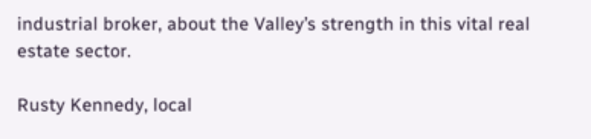industrial broker, about the Valley’s strength in this vital real estate sector.

Rusty Kennedy, local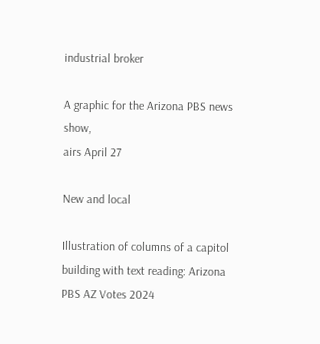industrial broker

A graphic for the Arizona PBS news show,
airs April 27

New and local

Illustration of columns of a capitol building with text reading: Arizona PBS AZ Votes 2024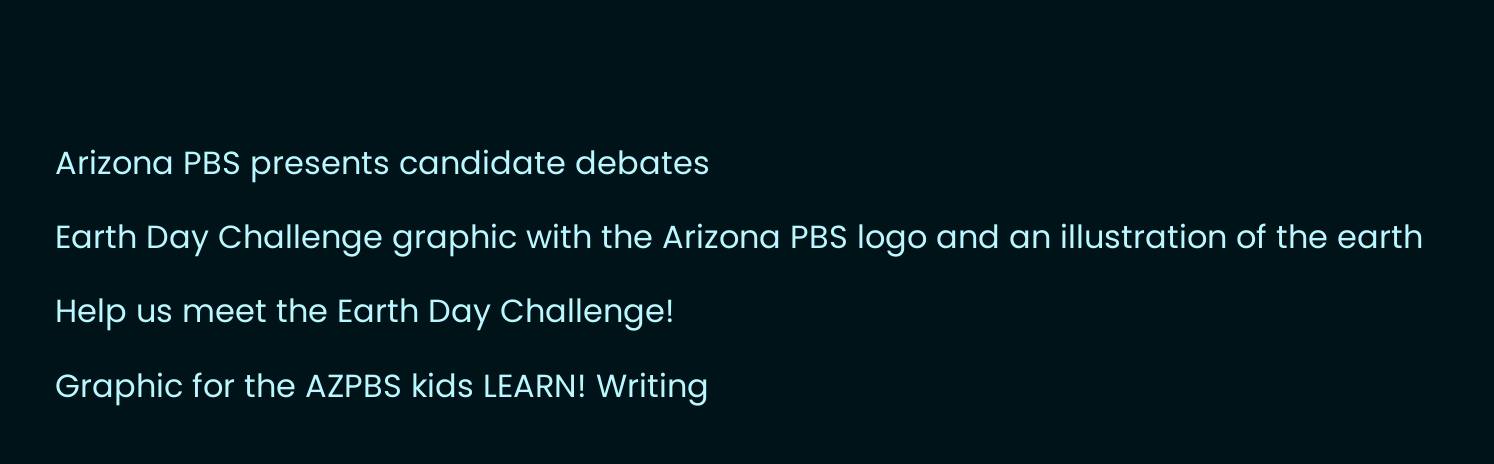Arizona PBS presents candidate debates

Earth Day Challenge graphic with the Arizona PBS logo and an illustration of the earth

Help us meet the Earth Day Challenge!

Graphic for the AZPBS kids LEARN! Writing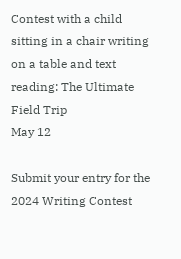Contest with a child sitting in a chair writing on a table and text reading: The Ultimate Field Trip
May 12

Submit your entry for the 2024 Writing Contest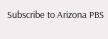Subscribe to Arizona PBS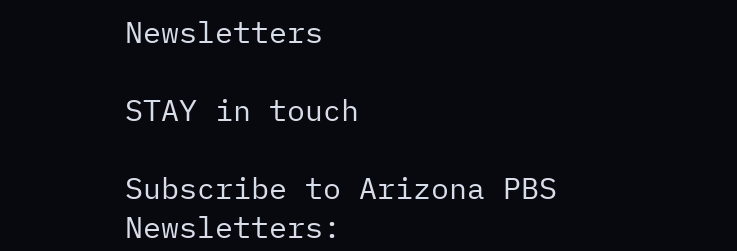Newsletters

STAY in touch

Subscribe to Arizona PBS Newsletters: